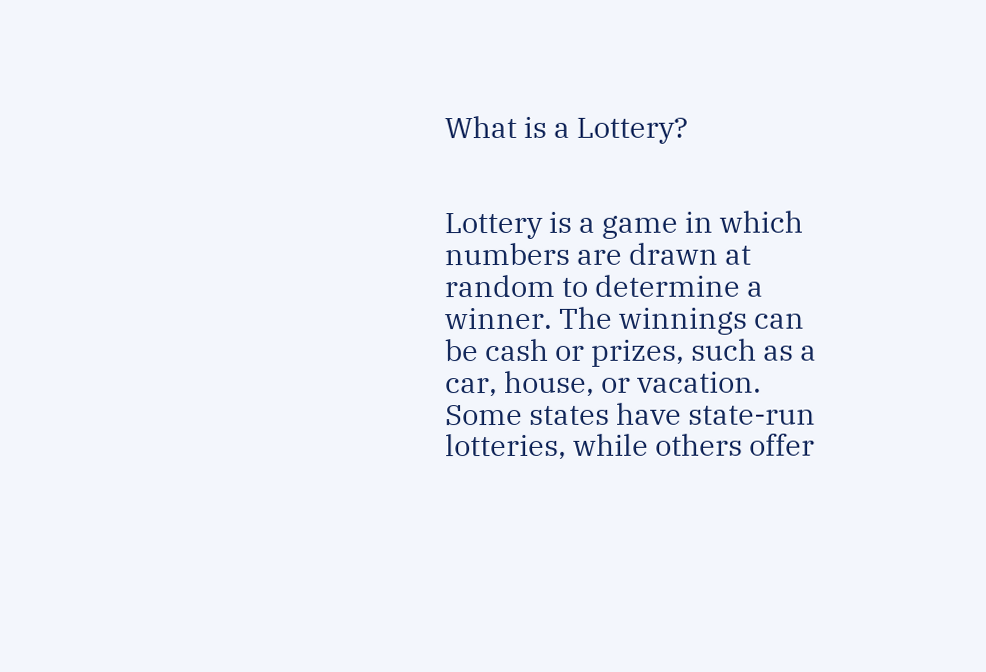What is a Lottery?


Lottery is a game in which numbers are drawn at random to determine a winner. The winnings can be cash or prizes, such as a car, house, or vacation. Some states have state-run lotteries, while others offer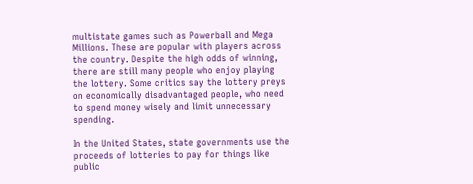multistate games such as Powerball and Mega Millions. These are popular with players across the country. Despite the high odds of winning, there are still many people who enjoy playing the lottery. Some critics say the lottery preys on economically disadvantaged people, who need to spend money wisely and limit unnecessary spending.

In the United States, state governments use the proceeds of lotteries to pay for things like public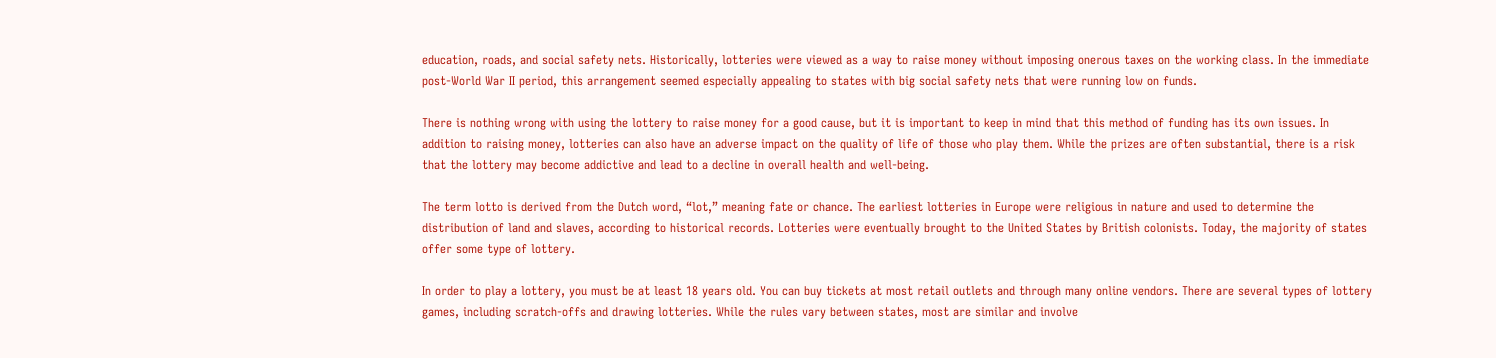education, roads, and social safety nets. Historically, lotteries were viewed as a way to raise money without imposing onerous taxes on the working class. In the immediate post-World War II period, this arrangement seemed especially appealing to states with big social safety nets that were running low on funds.

There is nothing wrong with using the lottery to raise money for a good cause, but it is important to keep in mind that this method of funding has its own issues. In addition to raising money, lotteries can also have an adverse impact on the quality of life of those who play them. While the prizes are often substantial, there is a risk that the lottery may become addictive and lead to a decline in overall health and well-being.

The term lotto is derived from the Dutch word, “lot,” meaning fate or chance. The earliest lotteries in Europe were religious in nature and used to determine the distribution of land and slaves, according to historical records. Lotteries were eventually brought to the United States by British colonists. Today, the majority of states offer some type of lottery.

In order to play a lottery, you must be at least 18 years old. You can buy tickets at most retail outlets and through many online vendors. There are several types of lottery games, including scratch-offs and drawing lotteries. While the rules vary between states, most are similar and involve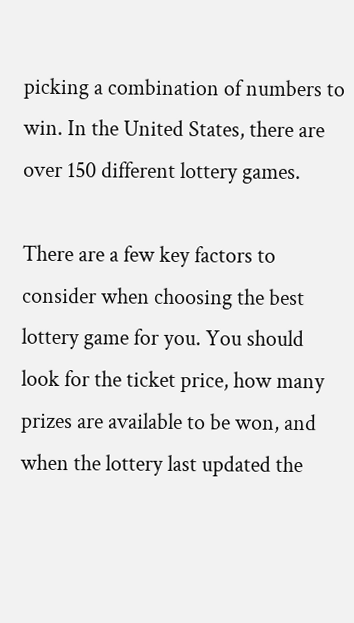picking a combination of numbers to win. In the United States, there are over 150 different lottery games.

There are a few key factors to consider when choosing the best lottery game for you. You should look for the ticket price, how many prizes are available to be won, and when the lottery last updated the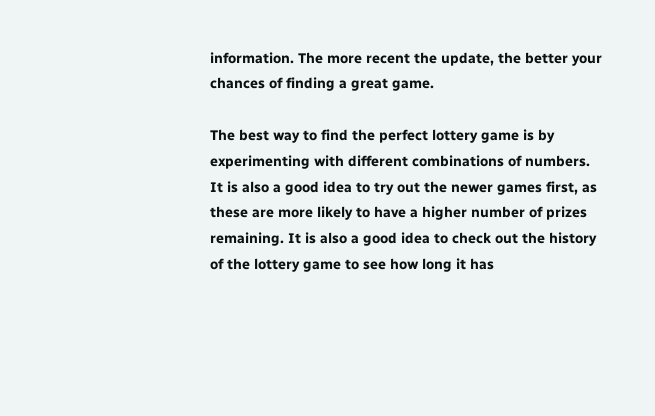information. The more recent the update, the better your chances of finding a great game.

The best way to find the perfect lottery game is by experimenting with different combinations of numbers. It is also a good idea to try out the newer games first, as these are more likely to have a higher number of prizes remaining. It is also a good idea to check out the history of the lottery game to see how long it has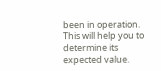been in operation. This will help you to determine its expected value.